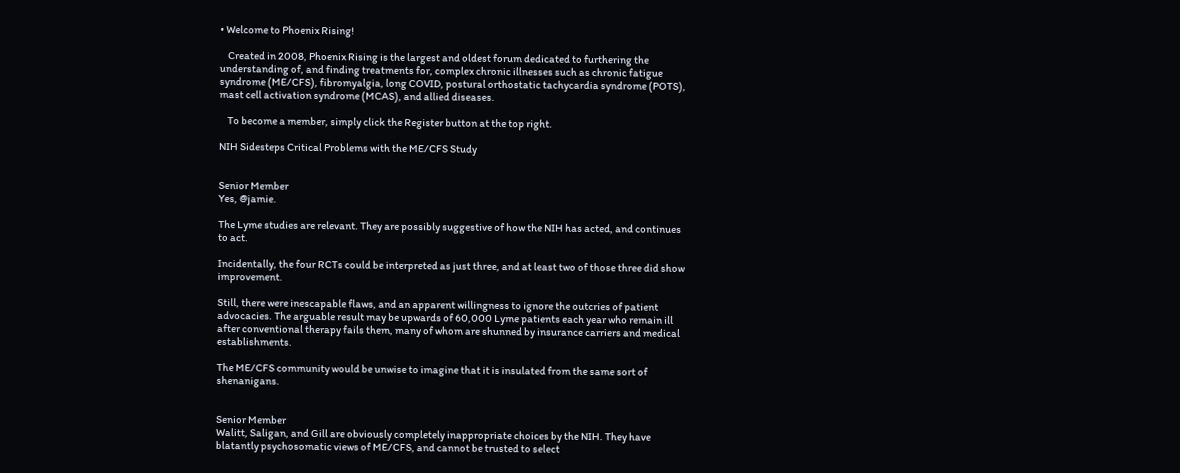• Welcome to Phoenix Rising!

    Created in 2008, Phoenix Rising is the largest and oldest forum dedicated to furthering the understanding of, and finding treatments for, complex chronic illnesses such as chronic fatigue syndrome (ME/CFS), fibromyalgia, long COVID, postural orthostatic tachycardia syndrome (POTS), mast cell activation syndrome (MCAS), and allied diseases.

    To become a member, simply click the Register button at the top right.

NIH Sidesteps Critical Problems with the ME/CFS Study


Senior Member
Yes, @jamie.

The Lyme studies are relevant. They are possibly suggestive of how the NIH has acted, and continues to act.

Incidentally, the four RCTs could be interpreted as just three, and at least two of those three did show improvement.

Still, there were inescapable flaws, and an apparent willingness to ignore the outcries of patient advocacies. The arguable result may be upwards of 60,000 Lyme patients each year who remain ill after conventional therapy fails them, many of whom are shunned by insurance carriers and medical establishments.

The ME/CFS community would be unwise to imagine that it is insulated from the same sort of shenanigans.


Senior Member
Walitt, Saligan, and Gill are obviously completely inappropriate choices by the NIH. They have blatantly psychosomatic views of ME/CFS, and cannot be trusted to select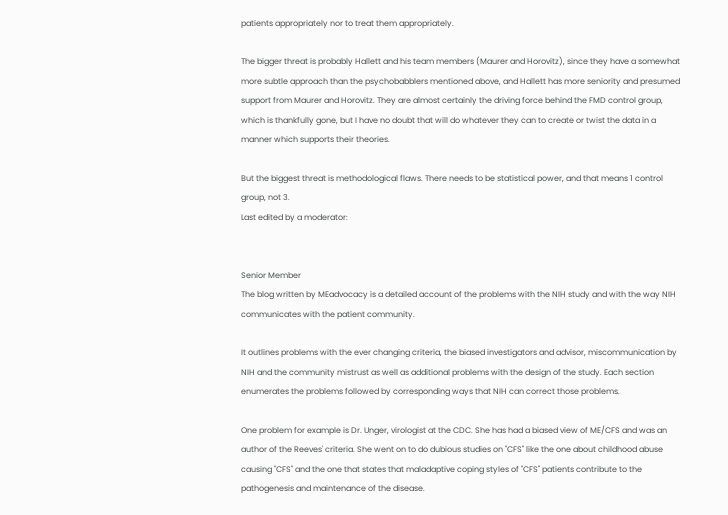patients appropriately nor to treat them appropriately.

The bigger threat is probably Hallett and his team members (Maurer and Horovitz), since they have a somewhat more subtle approach than the psychobabblers mentioned above, and Hallett has more seniority and presumed support from Maurer and Horovitz. They are almost certainly the driving force behind the FMD control group, which is thankfully gone, but I have no doubt that will do whatever they can to create or twist the data in a manner which supports their theories.

But the biggest threat is methodological flaws. There needs to be statistical power, and that means 1 control group, not 3.
Last edited by a moderator:


Senior Member
The blog written by MEadvocacy is a detailed account of the problems with the NIH study and with the way NIH communicates with the patient community.

It outlines problems with the ever changing criteria, the biased investigators and advisor, miscommunication by NIH and the community mistrust as well as additional problems with the design of the study. Each section enumerates the problems followed by corresponding ways that NIH can correct those problems.

One problem for example is Dr. Unger, virologist at the CDC. She has had a biased view of ME/CFS and was an author of the Reeves' criteria. She went on to do dubious studies on "CFS" like the one about childhood abuse causing "CFS" and the one that states that maladaptive coping styles of "CFS" patients contribute to the pathogenesis and maintenance of the disease.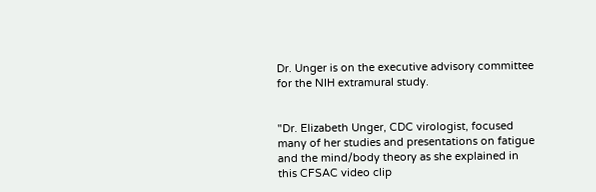Dr. Unger is on the executive advisory committee for the NIH extramural study.


"Dr. Elizabeth Unger, CDC virologist, focused many of her studies and presentations on fatigue and the mind/body theory as she explained in this CFSAC video clip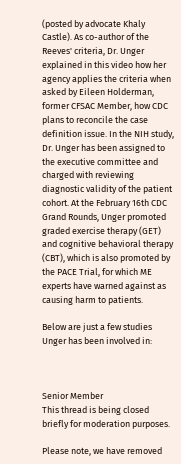(posted by advocate Khaly Castle). As co-author of the Reeves' criteria, Dr. Unger explained in this video how her agency applies the criteria when asked by Eileen Holderman, former CFSAC Member, how CDC plans to reconcile the case definition issue. In the NIH study, Dr. Unger has been assigned to the executive committee and charged with reviewing diagnostic validity of the patient cohort. At the February 16th CDC Grand Rounds, Unger promoted graded exercise therapy (GET) and cognitive behavioral therapy (CBT), which is also promoted by the PACE Trial, for which ME experts have warned against as causing harm to patients.

Below are just a few studies Unger has been involved in:



Senior Member
This thread is being closed briefly for moderation purposes.

Please note, we have removed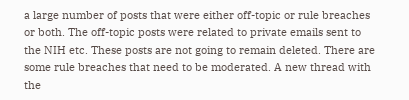a large number of posts that were either off-topic or rule breaches or both. The off-topic posts were related to private emails sent to the NIH etc. These posts are not going to remain deleted. There are some rule breaches that need to be moderated. A new thread with the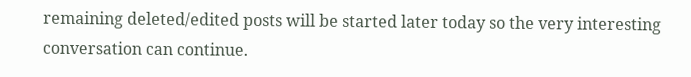remaining deleted/edited posts will be started later today so the very interesting conversation can continue.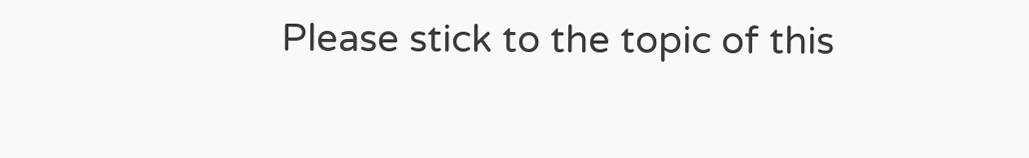Please stick to the topic of this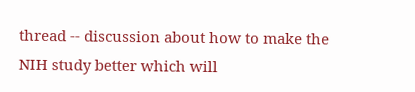thread -- discussion about how to make the NIH study better which will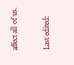affect all of us.

Last edited: